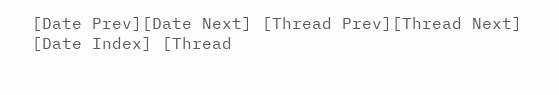[Date Prev][Date Next] [Thread Prev][Thread Next] [Date Index] [Thread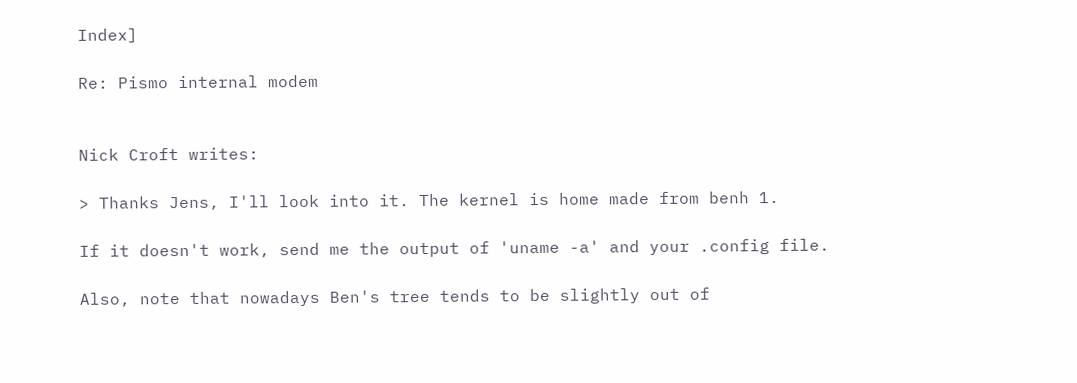Index]

Re: Pismo internal modem


Nick Croft writes:

> Thanks Jens, I'll look into it. The kernel is home made from benh 1.

If it doesn't work, send me the output of 'uname -a' and your .config file.

Also, note that nowadays Ben's tree tends to be slightly out of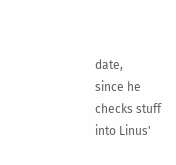date,
since he checks stuff into Linus'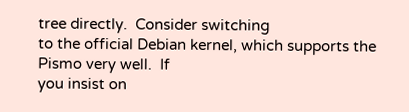tree directly.  Consider switching
to the official Debian kernel, which supports the Pismo very well.  If
you insist on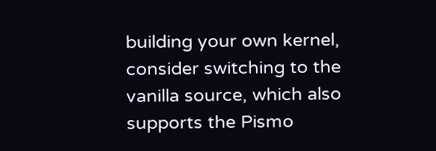building your own kernel, consider switching to the
vanilla source, which also supports the Pismo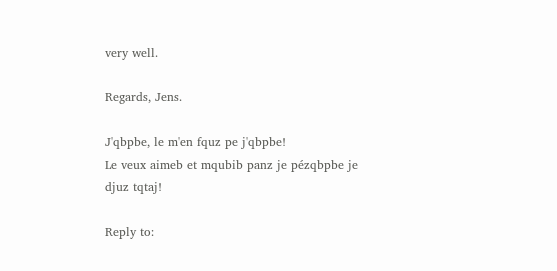very well.

Regards, Jens.

J'qbpbe, le m'en fquz pe j'qbpbe!
Le veux aimeb et mqubib panz je pézqbpbe je djuz tqtaj!

Reply to: